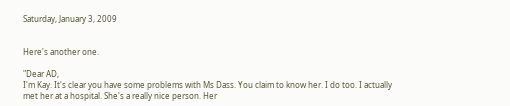Saturday, January 3, 2009


Here's another one.

"Dear AD,
I'm Kay. It's clear you have some problems with Ms Dass. You claim to know her. I do too. I actually met her at a hospital. She's a really nice person. Her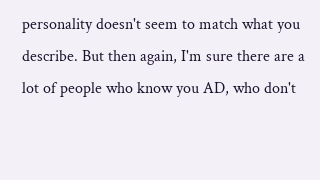personality doesn't seem to match what you describe. But then again, I'm sure there are a lot of people who know you AD, who don't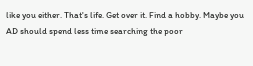like you either. That's life. Get over it. Find a hobby. Maybe you AD should spend less time searching the poor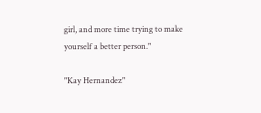girl, and more time trying to make yourself a better person."

"Kay Hernandez"